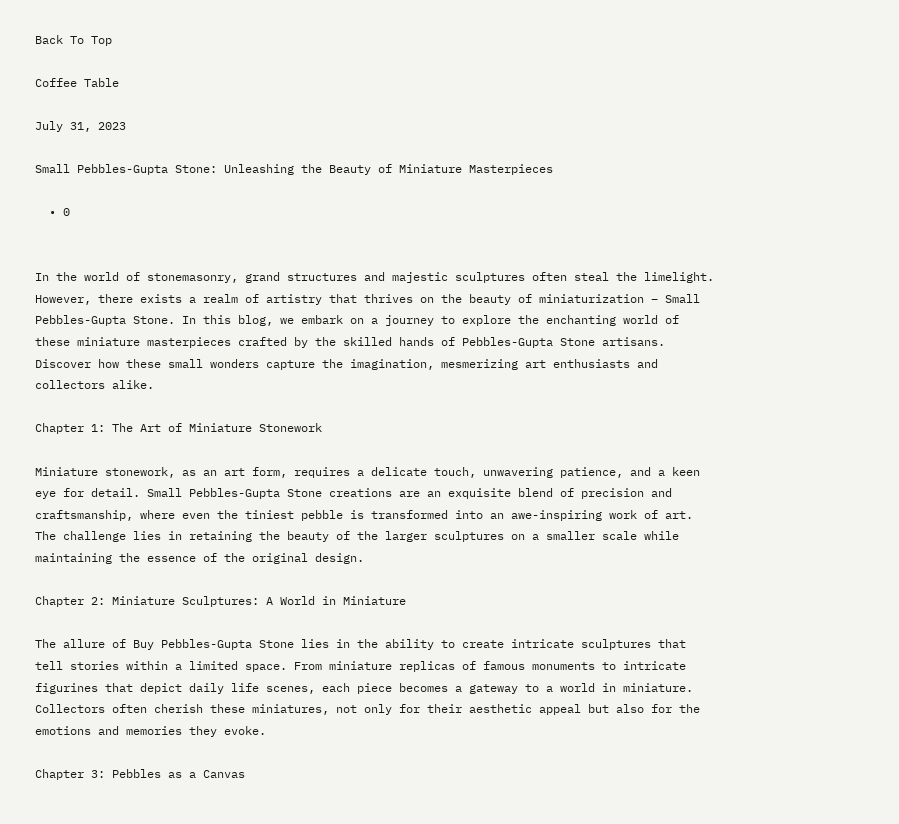Back To Top

Coffee Table

July 31, 2023

Small Pebbles-Gupta Stone: Unleashing the Beauty of Miniature Masterpieces

  • 0


In the world of stonemasonry, grand structures and majestic sculptures often steal the limelight. However, there exists a realm of artistry that thrives on the beauty of miniaturization – Small Pebbles-Gupta Stone. In this blog, we embark on a journey to explore the enchanting world of these miniature masterpieces crafted by the skilled hands of Pebbles-Gupta Stone artisans. Discover how these small wonders capture the imagination, mesmerizing art enthusiasts and collectors alike.

Chapter 1: The Art of Miniature Stonework

Miniature stonework, as an art form, requires a delicate touch, unwavering patience, and a keen eye for detail. Small Pebbles-Gupta Stone creations are an exquisite blend of precision and craftsmanship, where even the tiniest pebble is transformed into an awe-inspiring work of art. The challenge lies in retaining the beauty of the larger sculptures on a smaller scale while maintaining the essence of the original design.

Chapter 2: Miniature Sculptures: A World in Miniature

The allure of Buy Pebbles-Gupta Stone lies in the ability to create intricate sculptures that tell stories within a limited space. From miniature replicas of famous monuments to intricate figurines that depict daily life scenes, each piece becomes a gateway to a world in miniature. Collectors often cherish these miniatures, not only for their aesthetic appeal but also for the emotions and memories they evoke.

Chapter 3: Pebbles as a Canvas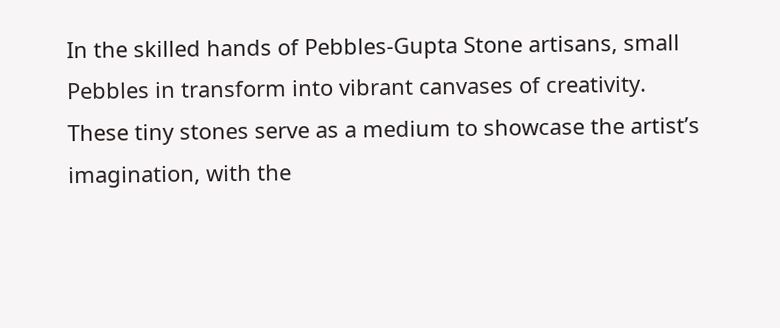In the skilled hands of Pebbles-Gupta Stone artisans, small Pebbles in transform into vibrant canvases of creativity. These tiny stones serve as a medium to showcase the artist’s imagination, with the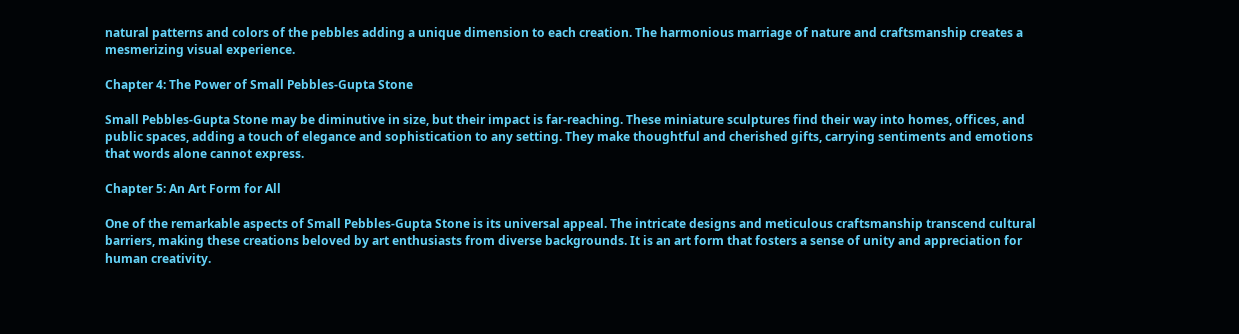natural patterns and colors of the pebbles adding a unique dimension to each creation. The harmonious marriage of nature and craftsmanship creates a mesmerizing visual experience.

Chapter 4: The Power of Small Pebbles-Gupta Stone

Small Pebbles-Gupta Stone may be diminutive in size, but their impact is far-reaching. These miniature sculptures find their way into homes, offices, and public spaces, adding a touch of elegance and sophistication to any setting. They make thoughtful and cherished gifts, carrying sentiments and emotions that words alone cannot express.

Chapter 5: An Art Form for All

One of the remarkable aspects of Small Pebbles-Gupta Stone is its universal appeal. The intricate designs and meticulous craftsmanship transcend cultural barriers, making these creations beloved by art enthusiasts from diverse backgrounds. It is an art form that fosters a sense of unity and appreciation for human creativity.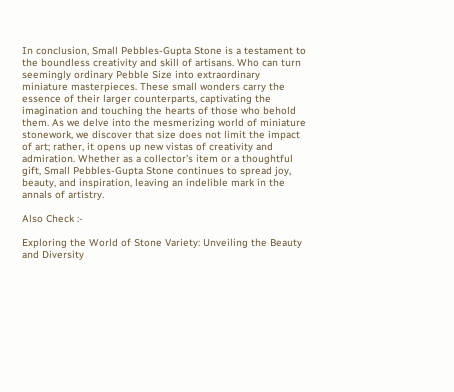In conclusion, Small Pebbles-Gupta Stone is a testament to the boundless creativity and skill of artisans. Who can turn seemingly ordinary Pebble Size into extraordinary miniature masterpieces. These small wonders carry the essence of their larger counterparts, captivating the imagination and touching the hearts of those who behold them. As we delve into the mesmerizing world of miniature stonework, we discover that size does not limit the impact of art; rather, it opens up new vistas of creativity and admiration. Whether as a collector’s item or a thoughtful gift, Small Pebbles-Gupta Stone continues to spread joy, beauty, and inspiration, leaving an indelible mark in the annals of artistry.

Also Check :-

Exploring the World of Stone Variety: Unveiling the Beauty and Diversity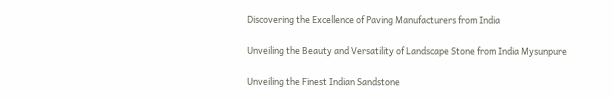Discovering the Excellence of Paving Manufacturers from India

Unveiling the Beauty and Versatility of Landscape Stone from India Mysunpure

Unveiling the Finest Indian Sandstone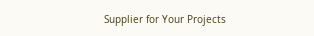Supplier for Your Projects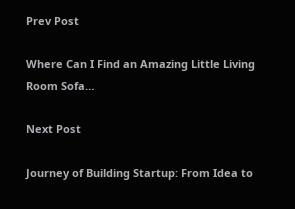Prev Post

Where Can I Find an Amazing Little Living Room Sofa…

Next Post

Journey of Building Startup: From Idea to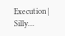Execution | Silly…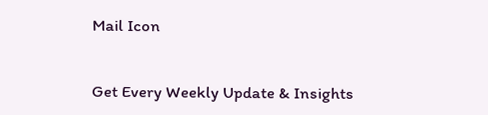Mail Icon


Get Every Weekly Update & Insights